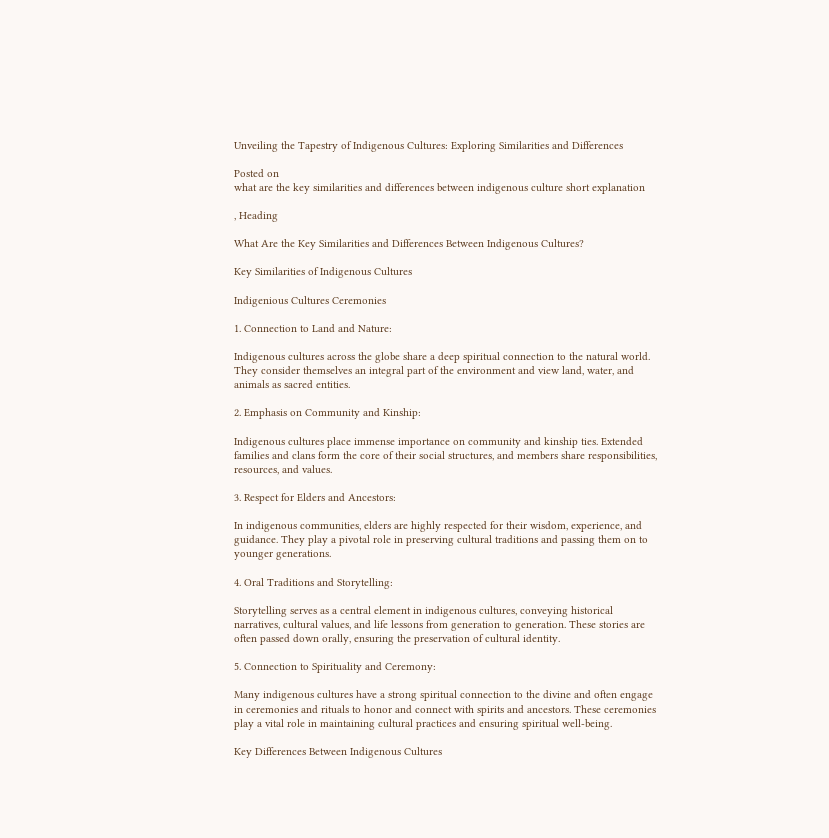Unveiling the Tapestry of Indigenous Cultures: Exploring Similarities and Differences

Posted on
what are the key similarities and differences between indigenous culture short explanation

, Heading

What Are the Key Similarities and Differences Between Indigenous Cultures?

Key Similarities of Indigenous Cultures

Indigenious Cultures Ceremonies

1. Connection to Land and Nature:

Indigenous cultures across the globe share a deep spiritual connection to the natural world. They consider themselves an integral part of the environment and view land, water, and animals as sacred entities.

2. Emphasis on Community and Kinship:

Indigenous cultures place immense importance on community and kinship ties. Extended families and clans form the core of their social structures, and members share responsibilities, resources, and values.

3. Respect for Elders and Ancestors:

In indigenous communities, elders are highly respected for their wisdom, experience, and guidance. They play a pivotal role in preserving cultural traditions and passing them on to younger generations.

4. Oral Traditions and Storytelling:

Storytelling serves as a central element in indigenous cultures, conveying historical narratives, cultural values, and life lessons from generation to generation. These stories are often passed down orally, ensuring the preservation of cultural identity.

5. Connection to Spirituality and Ceremony:

Many indigenous cultures have a strong spiritual connection to the divine and often engage in ceremonies and rituals to honor and connect with spirits and ancestors. These ceremonies play a vital role in maintaining cultural practices and ensuring spiritual well-being.

Key Differences Between Indigenous Cultures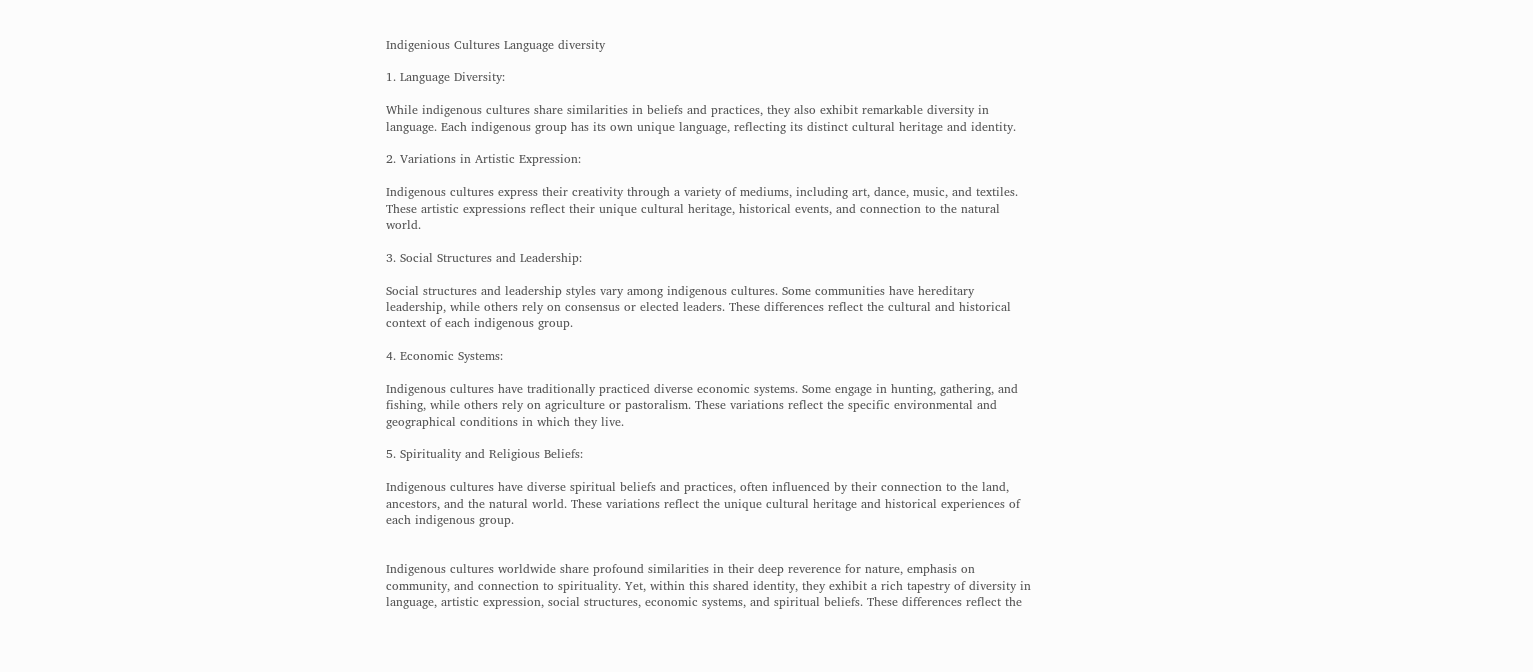Indigenious Cultures Language diversity

1. Language Diversity:

While indigenous cultures share similarities in beliefs and practices, they also exhibit remarkable diversity in language. Each indigenous group has its own unique language, reflecting its distinct cultural heritage and identity.

2. Variations in Artistic Expression:

Indigenous cultures express their creativity through a variety of mediums, including art, dance, music, and textiles. These artistic expressions reflect their unique cultural heritage, historical events, and connection to the natural world.

3. Social Structures and Leadership:

Social structures and leadership styles vary among indigenous cultures. Some communities have hereditary leadership, while others rely on consensus or elected leaders. These differences reflect the cultural and historical context of each indigenous group.

4. Economic Systems:

Indigenous cultures have traditionally practiced diverse economic systems. Some engage in hunting, gathering, and fishing, while others rely on agriculture or pastoralism. These variations reflect the specific environmental and geographical conditions in which they live.

5. Spirituality and Religious Beliefs:

Indigenous cultures have diverse spiritual beliefs and practices, often influenced by their connection to the land, ancestors, and the natural world. These variations reflect the unique cultural heritage and historical experiences of each indigenous group.


Indigenous cultures worldwide share profound similarities in their deep reverence for nature, emphasis on community, and connection to spirituality. Yet, within this shared identity, they exhibit a rich tapestry of diversity in language, artistic expression, social structures, economic systems, and spiritual beliefs. These differences reflect the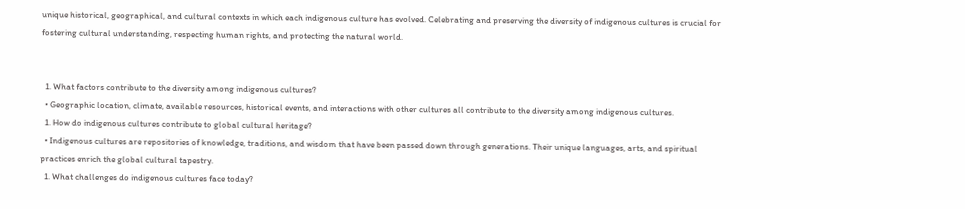unique historical, geographical, and cultural contexts in which each indigenous culture has evolved. Celebrating and preserving the diversity of indigenous cultures is crucial for fostering cultural understanding, respecting human rights, and protecting the natural world.


  1. What factors contribute to the diversity among indigenous cultures?
  • Geographic location, climate, available resources, historical events, and interactions with other cultures all contribute to the diversity among indigenous cultures.
  1. How do indigenous cultures contribute to global cultural heritage?
  • Indigenous cultures are repositories of knowledge, traditions, and wisdom that have been passed down through generations. Their unique languages, arts, and spiritual practices enrich the global cultural tapestry.
  1. What challenges do indigenous cultures face today?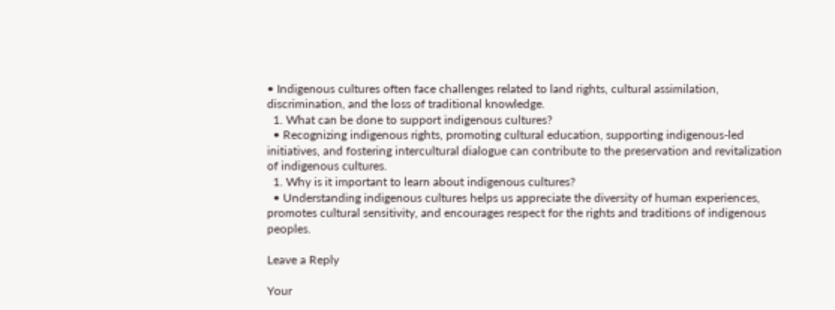• Indigenous cultures often face challenges related to land rights, cultural assimilation, discrimination, and the loss of traditional knowledge.
  1. What can be done to support indigenous cultures?
  • Recognizing indigenous rights, promoting cultural education, supporting indigenous-led initiatives, and fostering intercultural dialogue can contribute to the preservation and revitalization of indigenous cultures.
  1. Why is it important to learn about indigenous cultures?
  • Understanding indigenous cultures helps us appreciate the diversity of human experiences, promotes cultural sensitivity, and encourages respect for the rights and traditions of indigenous peoples.

Leave a Reply

Your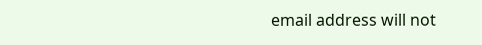email address will not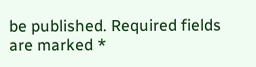be published. Required fields are marked *